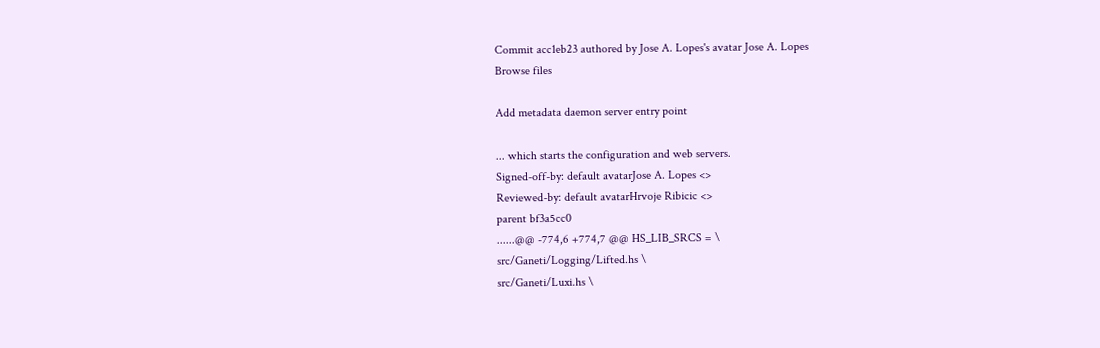Commit acc1eb23 authored by Jose A. Lopes's avatar Jose A. Lopes
Browse files

Add metadata daemon server entry point

... which starts the configuration and web servers.
Signed-off-by: default avatarJose A. Lopes <>
Reviewed-by: default avatarHrvoje Ribicic <>
parent bf3a5cc0
......@@ -774,6 +774,7 @@ HS_LIB_SRCS = \
src/Ganeti/Logging/Lifted.hs \
src/Ganeti/Luxi.hs \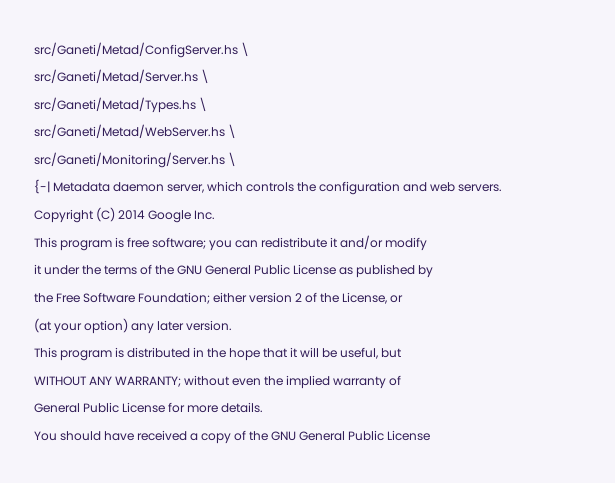src/Ganeti/Metad/ConfigServer.hs \
src/Ganeti/Metad/Server.hs \
src/Ganeti/Metad/Types.hs \
src/Ganeti/Metad/WebServer.hs \
src/Ganeti/Monitoring/Server.hs \
{-| Metadata daemon server, which controls the configuration and web servers.
Copyright (C) 2014 Google Inc.
This program is free software; you can redistribute it and/or modify
it under the terms of the GNU General Public License as published by
the Free Software Foundation; either version 2 of the License, or
(at your option) any later version.
This program is distributed in the hope that it will be useful, but
WITHOUT ANY WARRANTY; without even the implied warranty of
General Public License for more details.
You should have received a copy of the GNU General Public License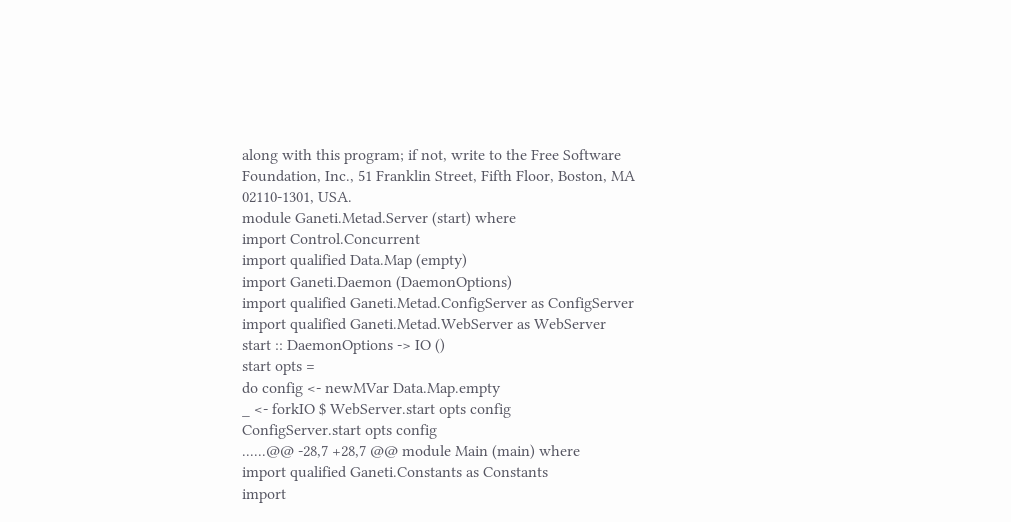along with this program; if not, write to the Free Software
Foundation, Inc., 51 Franklin Street, Fifth Floor, Boston, MA
02110-1301, USA.
module Ganeti.Metad.Server (start) where
import Control.Concurrent
import qualified Data.Map (empty)
import Ganeti.Daemon (DaemonOptions)
import qualified Ganeti.Metad.ConfigServer as ConfigServer
import qualified Ganeti.Metad.WebServer as WebServer
start :: DaemonOptions -> IO ()
start opts =
do config <- newMVar Data.Map.empty
_ <- forkIO $ WebServer.start opts config
ConfigServer.start opts config
......@@ -28,7 +28,7 @@ module Main (main) where
import qualified Ganeti.Constants as Constants
import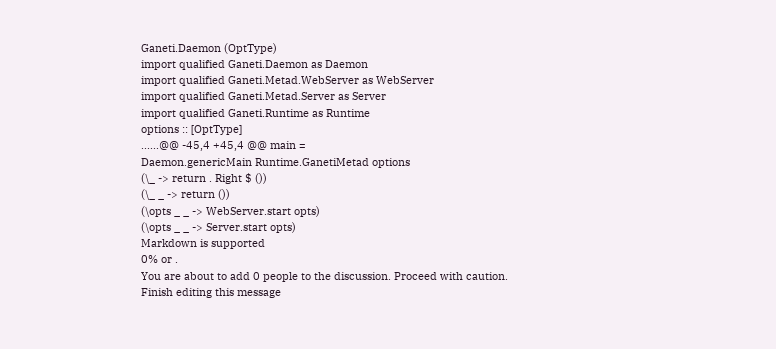Ganeti.Daemon (OptType)
import qualified Ganeti.Daemon as Daemon
import qualified Ganeti.Metad.WebServer as WebServer
import qualified Ganeti.Metad.Server as Server
import qualified Ganeti.Runtime as Runtime
options :: [OptType]
......@@ -45,4 +45,4 @@ main =
Daemon.genericMain Runtime.GanetiMetad options
(\_ -> return . Right $ ())
(\_ _ -> return ())
(\opts _ _ -> WebServer.start opts)
(\opts _ _ -> Server.start opts)
Markdown is supported
0% or .
You are about to add 0 people to the discussion. Proceed with caution.
Finish editing this message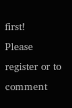first!
Please register or to comment